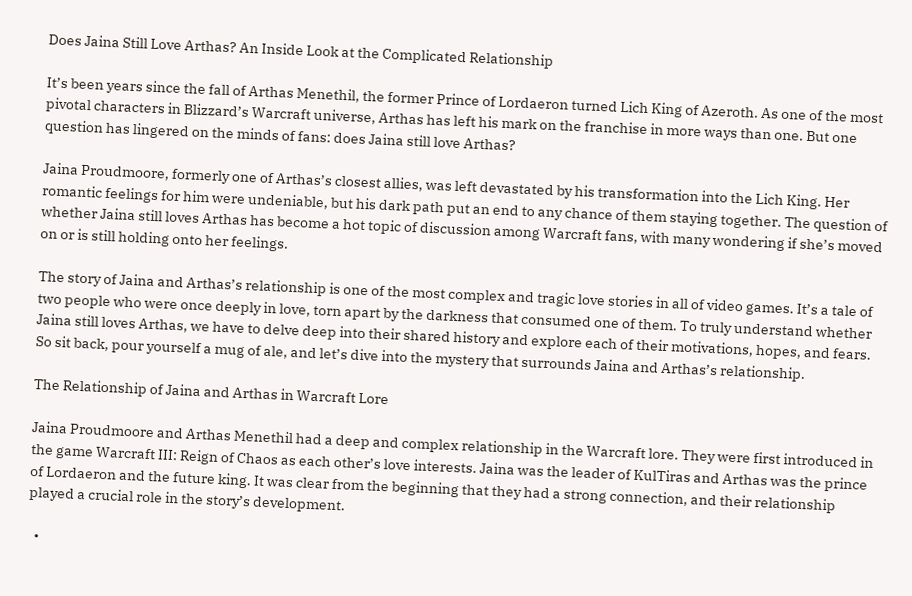Does Jaina Still Love Arthas? An Inside Look at the Complicated Relationship

It’s been years since the fall of Arthas Menethil, the former Prince of Lordaeron turned Lich King of Azeroth. As one of the most pivotal characters in Blizzard’s Warcraft universe, Arthas has left his mark on the franchise in more ways than one. But one question has lingered on the minds of fans: does Jaina still love Arthas?

Jaina Proudmoore, formerly one of Arthas’s closest allies, was left devastated by his transformation into the Lich King. Her romantic feelings for him were undeniable, but his dark path put an end to any chance of them staying together. The question of whether Jaina still loves Arthas has become a hot topic of discussion among Warcraft fans, with many wondering if she’s moved on or is still holding onto her feelings.

The story of Jaina and Arthas’s relationship is one of the most complex and tragic love stories in all of video games. It’s a tale of two people who were once deeply in love, torn apart by the darkness that consumed one of them. To truly understand whether Jaina still loves Arthas, we have to delve deep into their shared history and explore each of their motivations, hopes, and fears. So sit back, pour yourself a mug of ale, and let’s dive into the mystery that surrounds Jaina and Arthas’s relationship.

The Relationship of Jaina and Arthas in Warcraft Lore

Jaina Proudmoore and Arthas Menethil had a deep and complex relationship in the Warcraft lore. They were first introduced in the game Warcraft III: Reign of Chaos as each other’s love interests. Jaina was the leader of KulTiras and Arthas was the prince of Lordaeron and the future king. It was clear from the beginning that they had a strong connection, and their relationship played a crucial role in the story’s development.

  •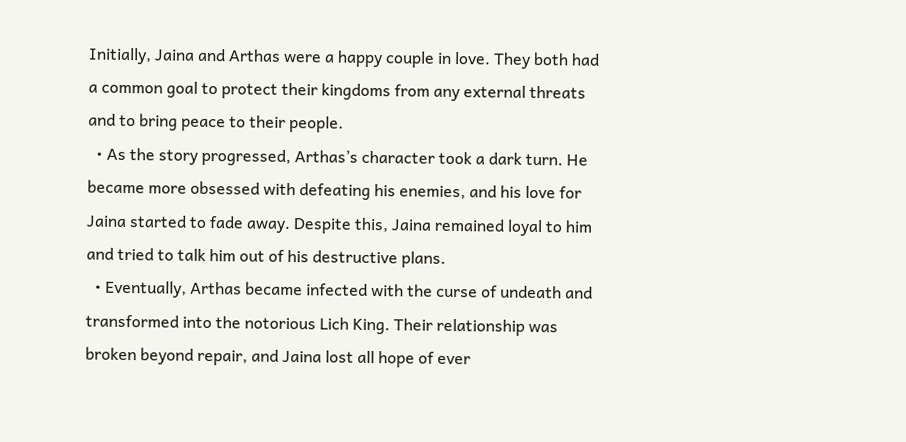Initially, Jaina and Arthas were a happy couple in love. They both had a common goal to protect their kingdoms from any external threats and to bring peace to their people.
  • As the story progressed, Arthas’s character took a dark turn. He became more obsessed with defeating his enemies, and his love for Jaina started to fade away. Despite this, Jaina remained loyal to him and tried to talk him out of his destructive plans.
  • Eventually, Arthas became infected with the curse of undeath and transformed into the notorious Lich King. Their relationship was broken beyond repair, and Jaina lost all hope of ever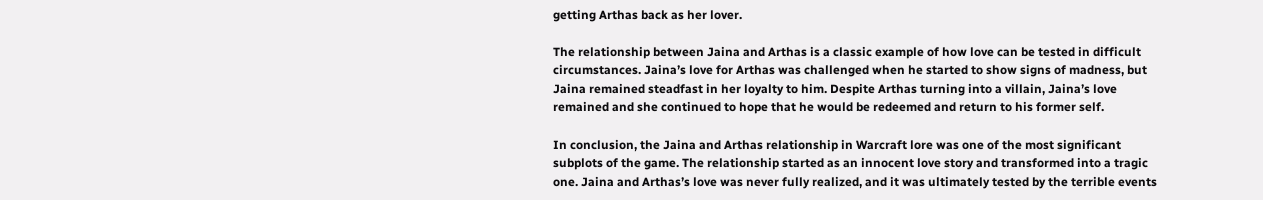getting Arthas back as her lover.

The relationship between Jaina and Arthas is a classic example of how love can be tested in difficult circumstances. Jaina’s love for Arthas was challenged when he started to show signs of madness, but Jaina remained steadfast in her loyalty to him. Despite Arthas turning into a villain, Jaina’s love remained and she continued to hope that he would be redeemed and return to his former self.

In conclusion, the Jaina and Arthas relationship in Warcraft lore was one of the most significant subplots of the game. The relationship started as an innocent love story and transformed into a tragic one. Jaina and Arthas’s love was never fully realized, and it was ultimately tested by the terrible events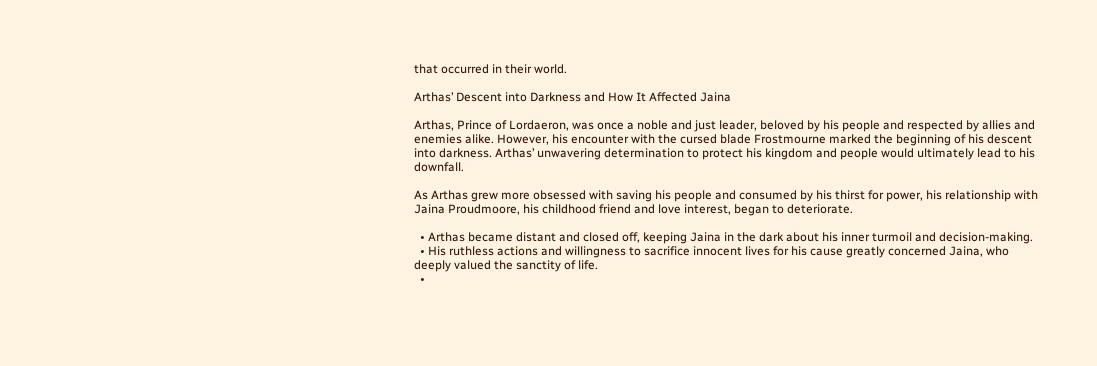that occurred in their world.

Arthas’ Descent into Darkness and How It Affected Jaina

Arthas, Prince of Lordaeron, was once a noble and just leader, beloved by his people and respected by allies and enemies alike. However, his encounter with the cursed blade Frostmourne marked the beginning of his descent into darkness. Arthas’ unwavering determination to protect his kingdom and people would ultimately lead to his downfall.

As Arthas grew more obsessed with saving his people and consumed by his thirst for power, his relationship with Jaina Proudmoore, his childhood friend and love interest, began to deteriorate.

  • Arthas became distant and closed off, keeping Jaina in the dark about his inner turmoil and decision-making.
  • His ruthless actions and willingness to sacrifice innocent lives for his cause greatly concerned Jaina, who deeply valued the sanctity of life.
  •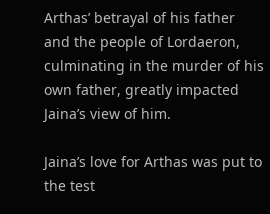Arthas’ betrayal of his father and the people of Lordaeron, culminating in the murder of his own father, greatly impacted Jaina’s view of him.

Jaina’s love for Arthas was put to the test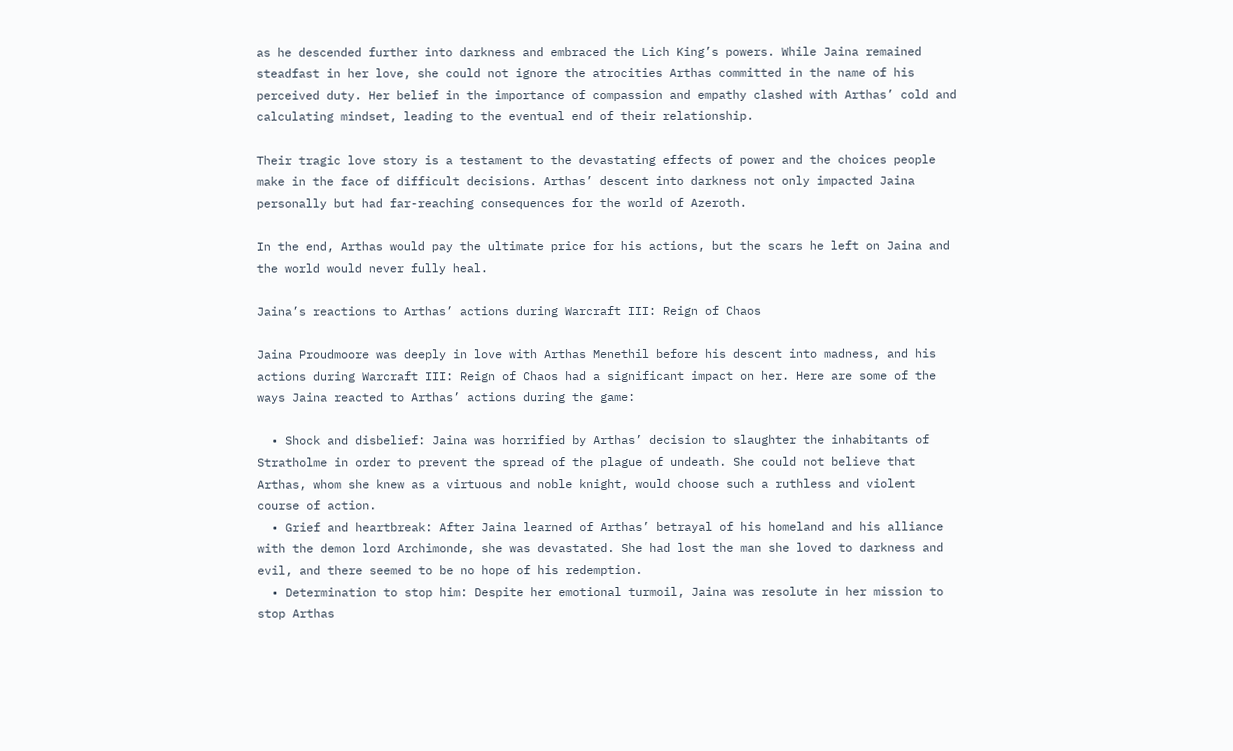as he descended further into darkness and embraced the Lich King’s powers. While Jaina remained steadfast in her love, she could not ignore the atrocities Arthas committed in the name of his perceived duty. Her belief in the importance of compassion and empathy clashed with Arthas’ cold and calculating mindset, leading to the eventual end of their relationship.

Their tragic love story is a testament to the devastating effects of power and the choices people make in the face of difficult decisions. Arthas’ descent into darkness not only impacted Jaina personally but had far-reaching consequences for the world of Azeroth.

In the end, Arthas would pay the ultimate price for his actions, but the scars he left on Jaina and the world would never fully heal.

Jaina’s reactions to Arthas’ actions during Warcraft III: Reign of Chaos

Jaina Proudmoore was deeply in love with Arthas Menethil before his descent into madness, and his actions during Warcraft III: Reign of Chaos had a significant impact on her. Here are some of the ways Jaina reacted to Arthas’ actions during the game:

  • Shock and disbelief: Jaina was horrified by Arthas’ decision to slaughter the inhabitants of Stratholme in order to prevent the spread of the plague of undeath. She could not believe that Arthas, whom she knew as a virtuous and noble knight, would choose such a ruthless and violent course of action.
  • Grief and heartbreak: After Jaina learned of Arthas’ betrayal of his homeland and his alliance with the demon lord Archimonde, she was devastated. She had lost the man she loved to darkness and evil, and there seemed to be no hope of his redemption.
  • Determination to stop him: Despite her emotional turmoil, Jaina was resolute in her mission to stop Arthas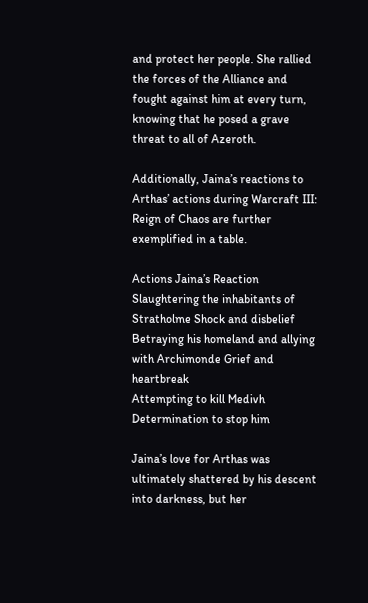and protect her people. She rallied the forces of the Alliance and fought against him at every turn, knowing that he posed a grave threat to all of Azeroth.

Additionally, Jaina’s reactions to Arthas’ actions during Warcraft III: Reign of Chaos are further exemplified in a table.

Actions Jaina’s Reaction
Slaughtering the inhabitants of Stratholme Shock and disbelief
Betraying his homeland and allying with Archimonde Grief and heartbreak
Attempting to kill Medivh Determination to stop him

Jaina’s love for Arthas was ultimately shattered by his descent into darkness, but her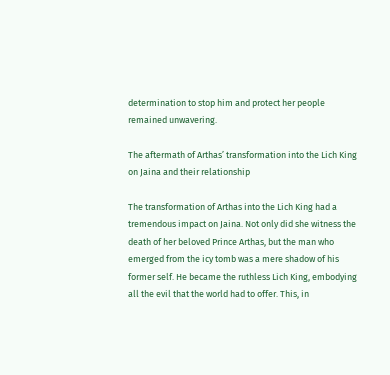determination to stop him and protect her people remained unwavering.

The aftermath of Arthas’ transformation into the Lich King on Jaina and their relationship

The transformation of Arthas into the Lich King had a tremendous impact on Jaina. Not only did she witness the death of her beloved Prince Arthas, but the man who emerged from the icy tomb was a mere shadow of his former self. He became the ruthless Lich King, embodying all the evil that the world had to offer. This, in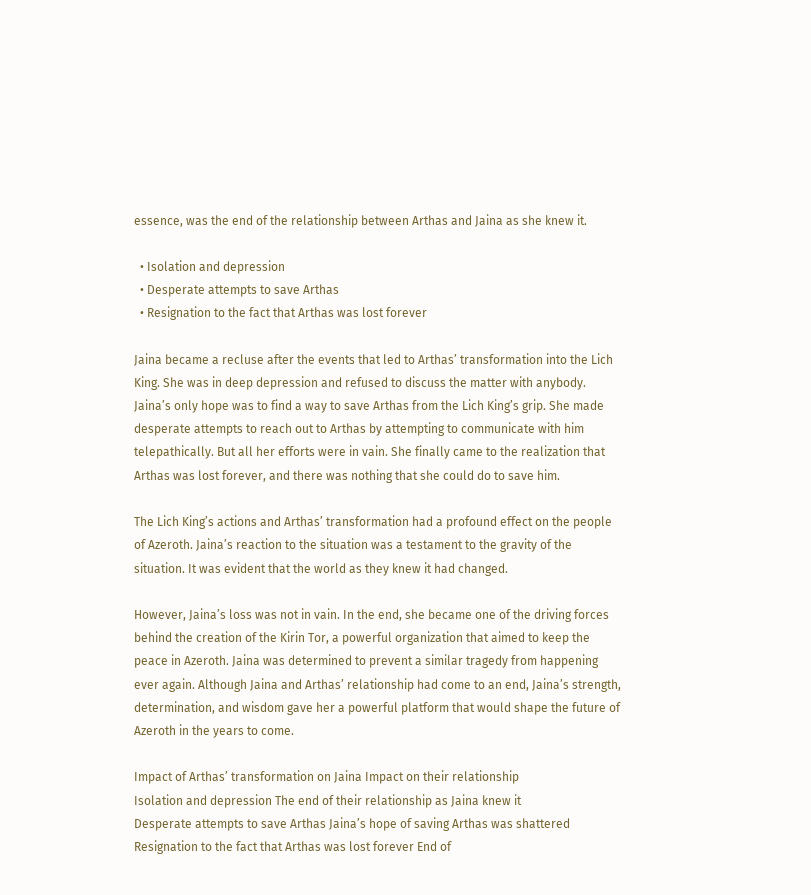essence, was the end of the relationship between Arthas and Jaina as she knew it.

  • Isolation and depression
  • Desperate attempts to save Arthas
  • Resignation to the fact that Arthas was lost forever

Jaina became a recluse after the events that led to Arthas’ transformation into the Lich King. She was in deep depression and refused to discuss the matter with anybody. Jaina’s only hope was to find a way to save Arthas from the Lich King’s grip. She made desperate attempts to reach out to Arthas by attempting to communicate with him telepathically. But all her efforts were in vain. She finally came to the realization that Arthas was lost forever, and there was nothing that she could do to save him.

The Lich King’s actions and Arthas’ transformation had a profound effect on the people of Azeroth. Jaina’s reaction to the situation was a testament to the gravity of the situation. It was evident that the world as they knew it had changed.

However, Jaina’s loss was not in vain. In the end, she became one of the driving forces behind the creation of the Kirin Tor, a powerful organization that aimed to keep the peace in Azeroth. Jaina was determined to prevent a similar tragedy from happening ever again. Although Jaina and Arthas’ relationship had come to an end, Jaina’s strength, determination, and wisdom gave her a powerful platform that would shape the future of Azeroth in the years to come.

Impact of Arthas’ transformation on Jaina Impact on their relationship
Isolation and depression The end of their relationship as Jaina knew it
Desperate attempts to save Arthas Jaina’s hope of saving Arthas was shattered
Resignation to the fact that Arthas was lost forever End of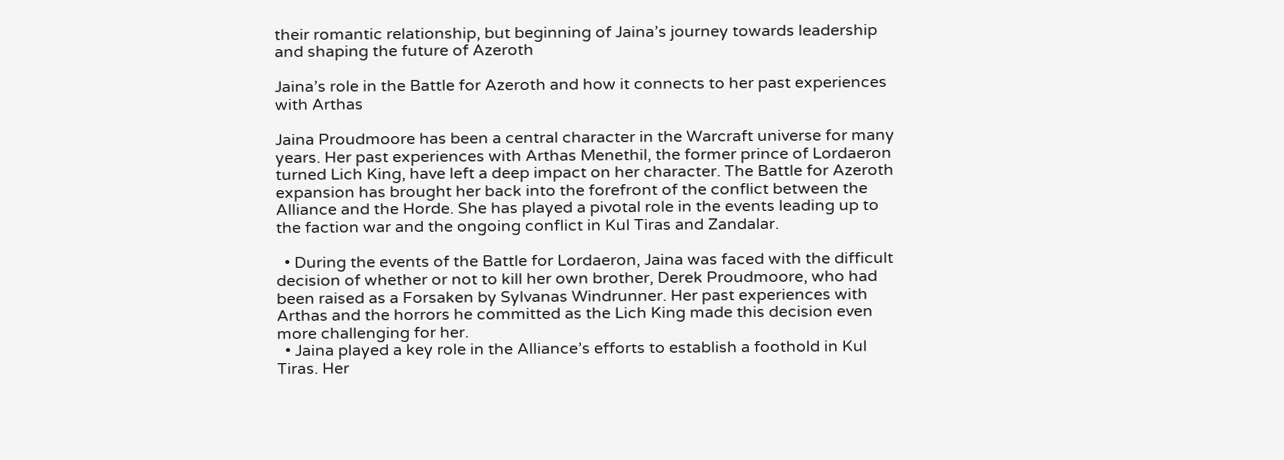their romantic relationship, but beginning of Jaina’s journey towards leadership and shaping the future of Azeroth

Jaina’s role in the Battle for Azeroth and how it connects to her past experiences with Arthas

Jaina Proudmoore has been a central character in the Warcraft universe for many years. Her past experiences with Arthas Menethil, the former prince of Lordaeron turned Lich King, have left a deep impact on her character. The Battle for Azeroth expansion has brought her back into the forefront of the conflict between the Alliance and the Horde. She has played a pivotal role in the events leading up to the faction war and the ongoing conflict in Kul Tiras and Zandalar.

  • During the events of the Battle for Lordaeron, Jaina was faced with the difficult decision of whether or not to kill her own brother, Derek Proudmoore, who had been raised as a Forsaken by Sylvanas Windrunner. Her past experiences with Arthas and the horrors he committed as the Lich King made this decision even more challenging for her.
  • Jaina played a key role in the Alliance’s efforts to establish a foothold in Kul Tiras. Her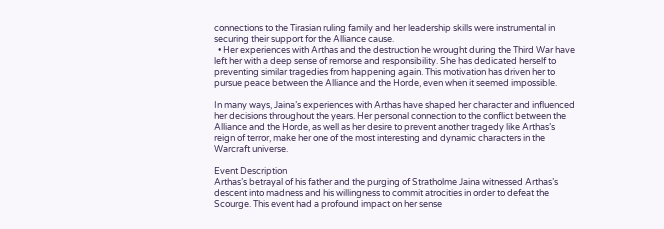connections to the Tirasian ruling family and her leadership skills were instrumental in securing their support for the Alliance cause.
  • Her experiences with Arthas and the destruction he wrought during the Third War have left her with a deep sense of remorse and responsibility. She has dedicated herself to preventing similar tragedies from happening again. This motivation has driven her to pursue peace between the Alliance and the Horde, even when it seemed impossible.

In many ways, Jaina’s experiences with Arthas have shaped her character and influenced her decisions throughout the years. Her personal connection to the conflict between the Alliance and the Horde, as well as her desire to prevent another tragedy like Arthas’s reign of terror, make her one of the most interesting and dynamic characters in the Warcraft universe.

Event Description
Arthas’s betrayal of his father and the purging of Stratholme Jaina witnessed Arthas’s descent into madness and his willingness to commit atrocities in order to defeat the Scourge. This event had a profound impact on her sense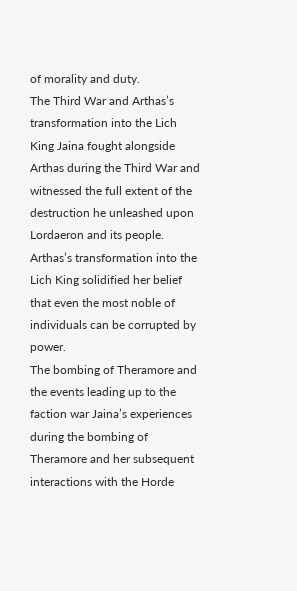of morality and duty.
The Third War and Arthas’s transformation into the Lich King Jaina fought alongside Arthas during the Third War and witnessed the full extent of the destruction he unleashed upon Lordaeron and its people. Arthas’s transformation into the Lich King solidified her belief that even the most noble of individuals can be corrupted by power.
The bombing of Theramore and the events leading up to the faction war Jaina’s experiences during the bombing of Theramore and her subsequent interactions with the Horde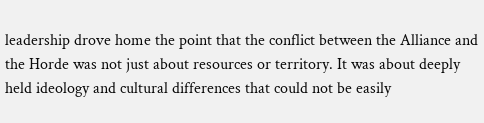leadership drove home the point that the conflict between the Alliance and the Horde was not just about resources or territory. It was about deeply held ideology and cultural differences that could not be easily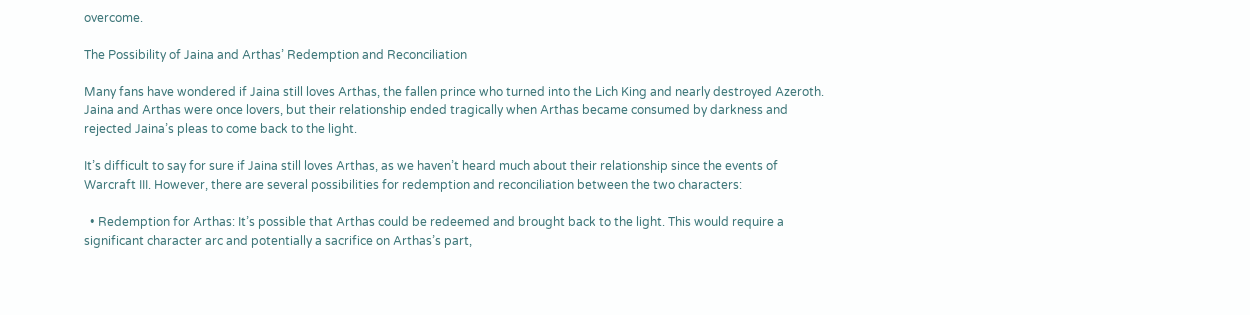overcome.

The Possibility of Jaina and Arthas’ Redemption and Reconciliation

Many fans have wondered if Jaina still loves Arthas, the fallen prince who turned into the Lich King and nearly destroyed Azeroth. Jaina and Arthas were once lovers, but their relationship ended tragically when Arthas became consumed by darkness and rejected Jaina’s pleas to come back to the light.

It’s difficult to say for sure if Jaina still loves Arthas, as we haven’t heard much about their relationship since the events of Warcraft III. However, there are several possibilities for redemption and reconciliation between the two characters:

  • Redemption for Arthas: It’s possible that Arthas could be redeemed and brought back to the light. This would require a significant character arc and potentially a sacrifice on Arthas’s part,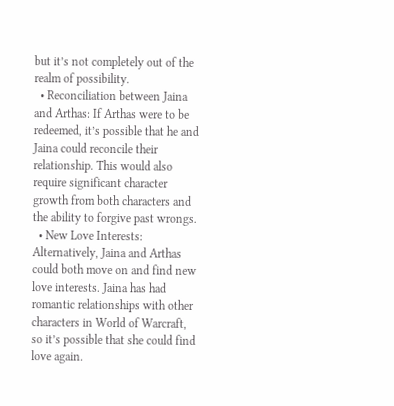but it’s not completely out of the realm of possibility.
  • Reconciliation between Jaina and Arthas: If Arthas were to be redeemed, it’s possible that he and Jaina could reconcile their relationship. This would also require significant character growth from both characters and the ability to forgive past wrongs.
  • New Love Interests: Alternatively, Jaina and Arthas could both move on and find new love interests. Jaina has had romantic relationships with other characters in World of Warcraft, so it’s possible that she could find love again.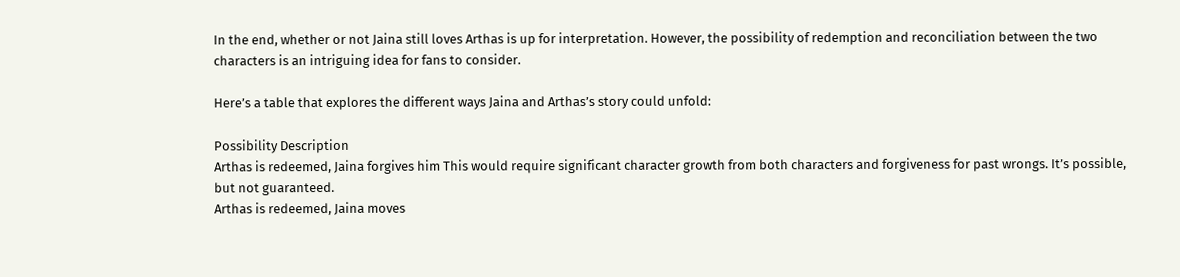In the end, whether or not Jaina still loves Arthas is up for interpretation. However, the possibility of redemption and reconciliation between the two characters is an intriguing idea for fans to consider.

Here’s a table that explores the different ways Jaina and Arthas’s story could unfold:

Possibility Description
Arthas is redeemed, Jaina forgives him This would require significant character growth from both characters and forgiveness for past wrongs. It’s possible, but not guaranteed.
Arthas is redeemed, Jaina moves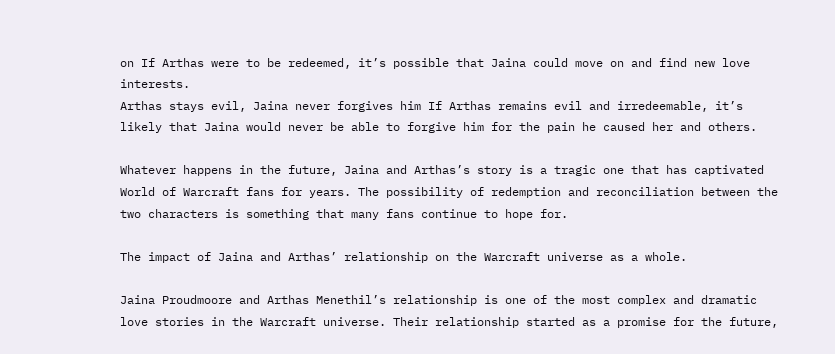on If Arthas were to be redeemed, it’s possible that Jaina could move on and find new love interests.
Arthas stays evil, Jaina never forgives him If Arthas remains evil and irredeemable, it’s likely that Jaina would never be able to forgive him for the pain he caused her and others.

Whatever happens in the future, Jaina and Arthas’s story is a tragic one that has captivated World of Warcraft fans for years. The possibility of redemption and reconciliation between the two characters is something that many fans continue to hope for.

The impact of Jaina and Arthas’ relationship on the Warcraft universe as a whole.

Jaina Proudmoore and Arthas Menethil’s relationship is one of the most complex and dramatic love stories in the Warcraft universe. Their relationship started as a promise for the future,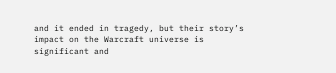and it ended in tragedy, but their story’s impact on the Warcraft universe is significant and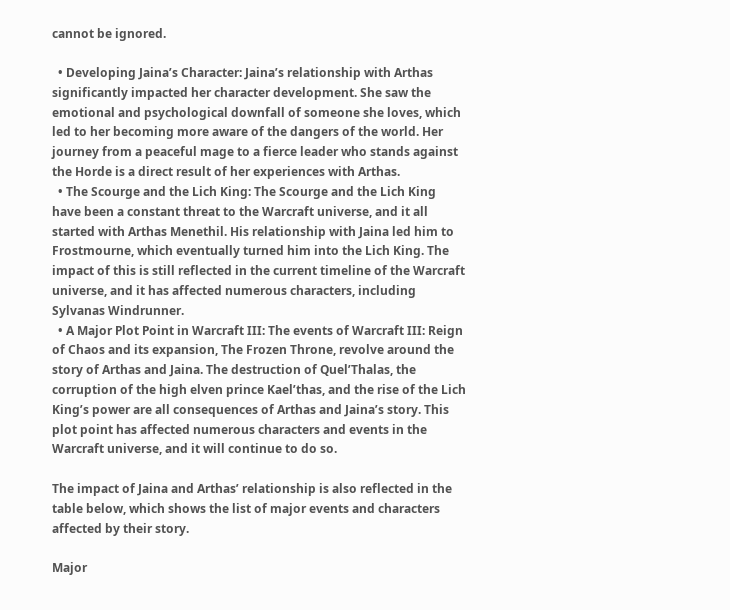cannot be ignored.

  • Developing Jaina’s Character: Jaina’s relationship with Arthas significantly impacted her character development. She saw the emotional and psychological downfall of someone she loves, which led to her becoming more aware of the dangers of the world. Her journey from a peaceful mage to a fierce leader who stands against the Horde is a direct result of her experiences with Arthas.
  • The Scourge and the Lich King: The Scourge and the Lich King have been a constant threat to the Warcraft universe, and it all started with Arthas Menethil. His relationship with Jaina led him to Frostmourne, which eventually turned him into the Lich King. The impact of this is still reflected in the current timeline of the Warcraft universe, and it has affected numerous characters, including Sylvanas Windrunner.
  • A Major Plot Point in Warcraft III: The events of Warcraft III: Reign of Chaos and its expansion, The Frozen Throne, revolve around the story of Arthas and Jaina. The destruction of Quel’Thalas, the corruption of the high elven prince Kael’thas, and the rise of the Lich King’s power are all consequences of Arthas and Jaina’s story. This plot point has affected numerous characters and events in the Warcraft universe, and it will continue to do so.

The impact of Jaina and Arthas’ relationship is also reflected in the table below, which shows the list of major events and characters affected by their story.

Major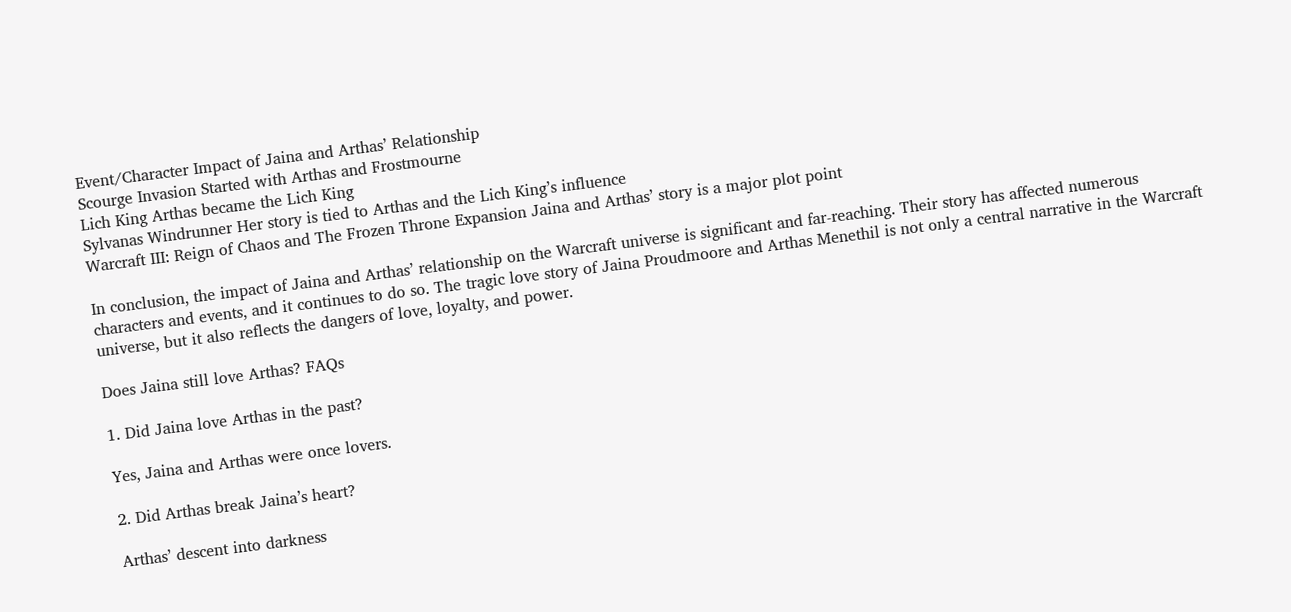Event/Character Impact of Jaina and Arthas’ Relationship
Scourge Invasion Started with Arthas and Frostmourne
Lich King Arthas became the Lich King
Sylvanas Windrunner Her story is tied to Arthas and the Lich King’s influence
Warcraft III: Reign of Chaos and The Frozen Throne Expansion Jaina and Arthas’ story is a major plot point

In conclusion, the impact of Jaina and Arthas’ relationship on the Warcraft universe is significant and far-reaching. Their story has affected numerous characters and events, and it continues to do so. The tragic love story of Jaina Proudmoore and Arthas Menethil is not only a central narrative in the Warcraft universe, but it also reflects the dangers of love, loyalty, and power.

Does Jaina still love Arthas? FAQs

1. Did Jaina love Arthas in the past?

Yes, Jaina and Arthas were once lovers.

2. Did Arthas break Jaina’s heart?

Arthas’ descent into darkness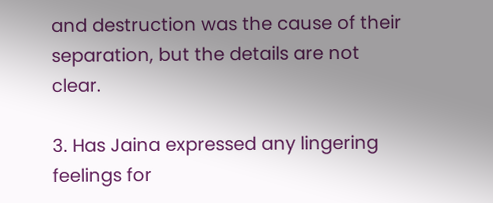and destruction was the cause of their separation, but the details are not clear.

3. Has Jaina expressed any lingering feelings for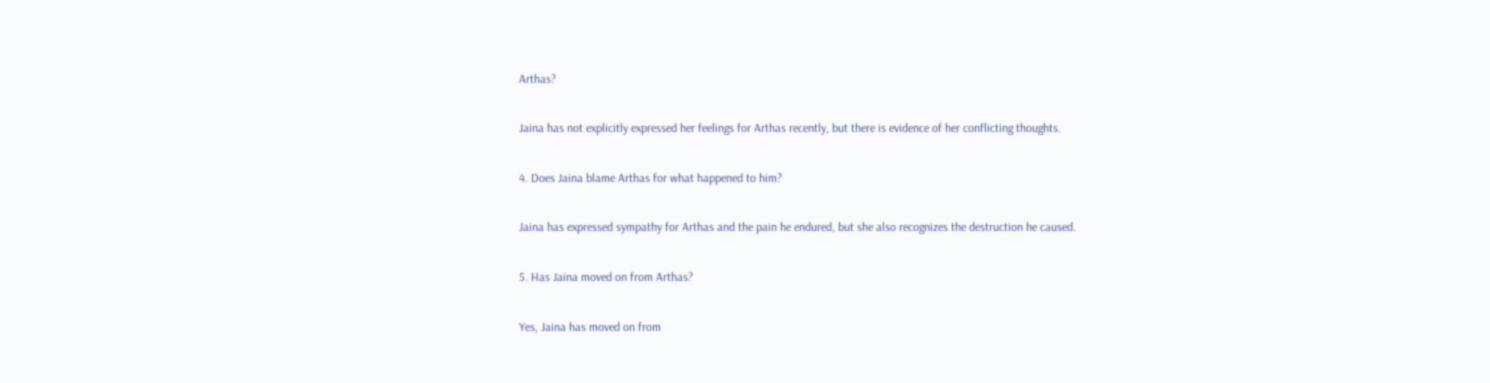Arthas?

Jaina has not explicitly expressed her feelings for Arthas recently, but there is evidence of her conflicting thoughts.

4. Does Jaina blame Arthas for what happened to him?

Jaina has expressed sympathy for Arthas and the pain he endured, but she also recognizes the destruction he caused.

5. Has Jaina moved on from Arthas?

Yes, Jaina has moved on from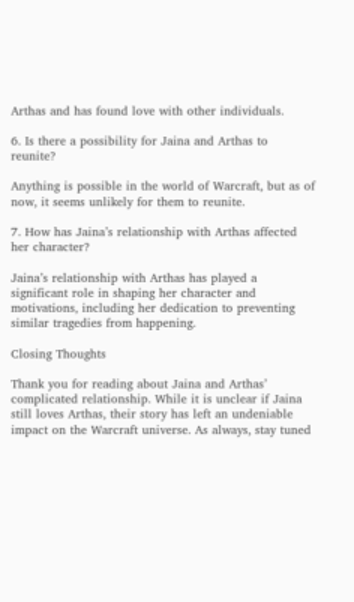Arthas and has found love with other individuals.

6. Is there a possibility for Jaina and Arthas to reunite?

Anything is possible in the world of Warcraft, but as of now, it seems unlikely for them to reunite.

7. How has Jaina’s relationship with Arthas affected her character?

Jaina’s relationship with Arthas has played a significant role in shaping her character and motivations, including her dedication to preventing similar tragedies from happening.

Closing Thoughts

Thank you for reading about Jaina and Arthas’ complicated relationship. While it is unclear if Jaina still loves Arthas, their story has left an undeniable impact on the Warcraft universe. As always, stay tuned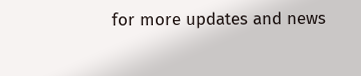for more updates and news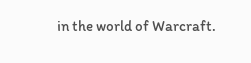in the world of Warcraft.